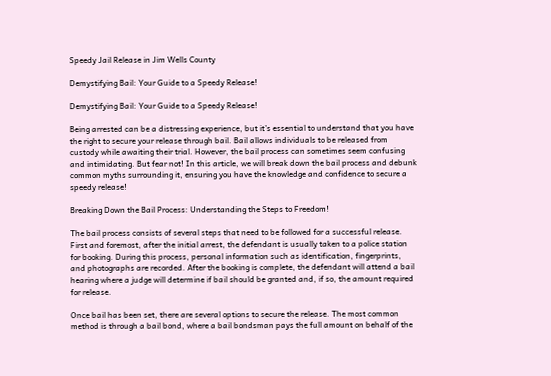Speedy Jail Release in Jim Wells County

Demystifying Bail: Your Guide to a Speedy Release!

Demystifying Bail: Your Guide to a Speedy Release!

Being arrested can be a distressing experience, but it’s essential to understand that you have the right to secure your release through bail. Bail allows individuals to be released from custody while awaiting their trial. However, the bail process can sometimes seem confusing and intimidating. But fear not! In this article, we will break down the bail process and debunk common myths surrounding it, ensuring you have the knowledge and confidence to secure a speedy release!

Breaking Down the Bail Process: Understanding the Steps to Freedom!

The bail process consists of several steps that need to be followed for a successful release. First and foremost, after the initial arrest, the defendant is usually taken to a police station for booking. During this process, personal information such as identification, fingerprints, and photographs are recorded. After the booking is complete, the defendant will attend a bail hearing where a judge will determine if bail should be granted and, if so, the amount required for release.

Once bail has been set, there are several options to secure the release. The most common method is through a bail bond, where a bail bondsman pays the full amount on behalf of the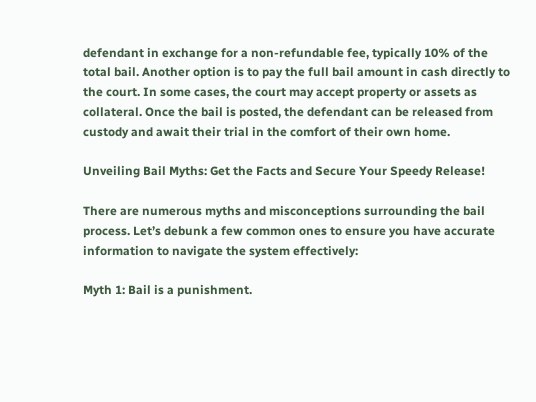defendant in exchange for a non-refundable fee, typically 10% of the total bail. Another option is to pay the full bail amount in cash directly to the court. In some cases, the court may accept property or assets as collateral. Once the bail is posted, the defendant can be released from custody and await their trial in the comfort of their own home.

Unveiling Bail Myths: Get the Facts and Secure Your Speedy Release!

There are numerous myths and misconceptions surrounding the bail process. Let’s debunk a few common ones to ensure you have accurate information to navigate the system effectively:

Myth 1: Bail is a punishment.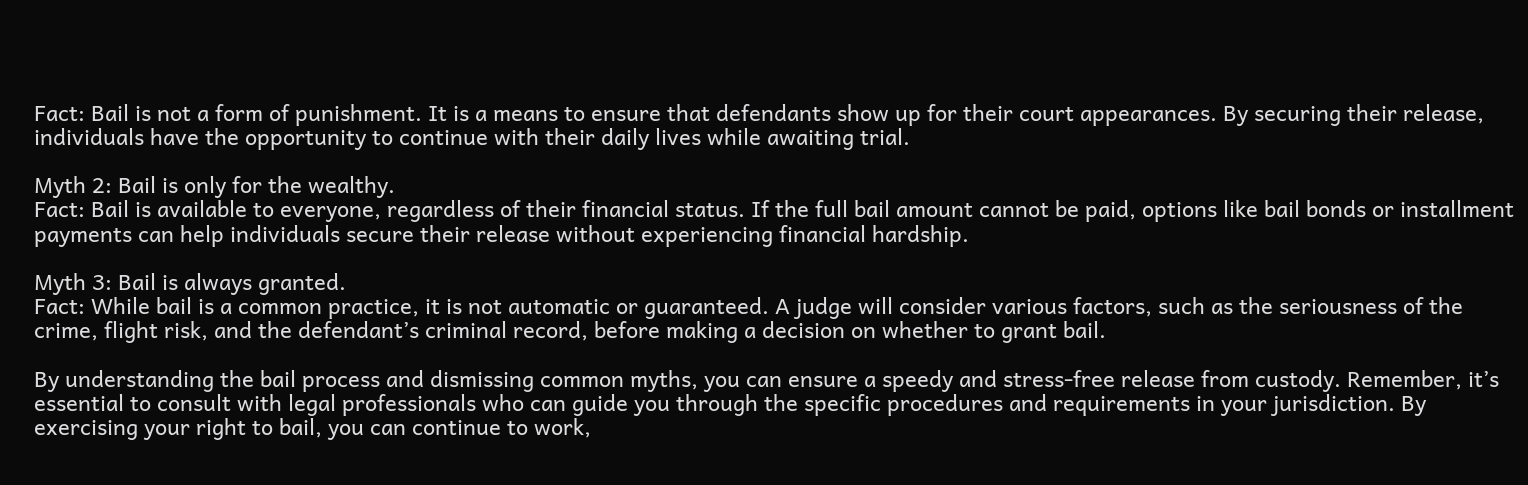Fact: Bail is not a form of punishment. It is a means to ensure that defendants show up for their court appearances. By securing their release, individuals have the opportunity to continue with their daily lives while awaiting trial.

Myth 2: Bail is only for the wealthy.
Fact: Bail is available to everyone, regardless of their financial status. If the full bail amount cannot be paid, options like bail bonds or installment payments can help individuals secure their release without experiencing financial hardship.

Myth 3: Bail is always granted.
Fact: While bail is a common practice, it is not automatic or guaranteed. A judge will consider various factors, such as the seriousness of the crime, flight risk, and the defendant’s criminal record, before making a decision on whether to grant bail.

By understanding the bail process and dismissing common myths, you can ensure a speedy and stress-free release from custody. Remember, it’s essential to consult with legal professionals who can guide you through the specific procedures and requirements in your jurisdiction. By exercising your right to bail, you can continue to work,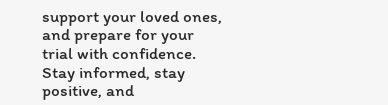support your loved ones, and prepare for your trial with confidence. Stay informed, stay positive, and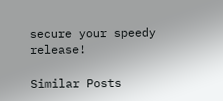secure your speedy release!

Similar Posts